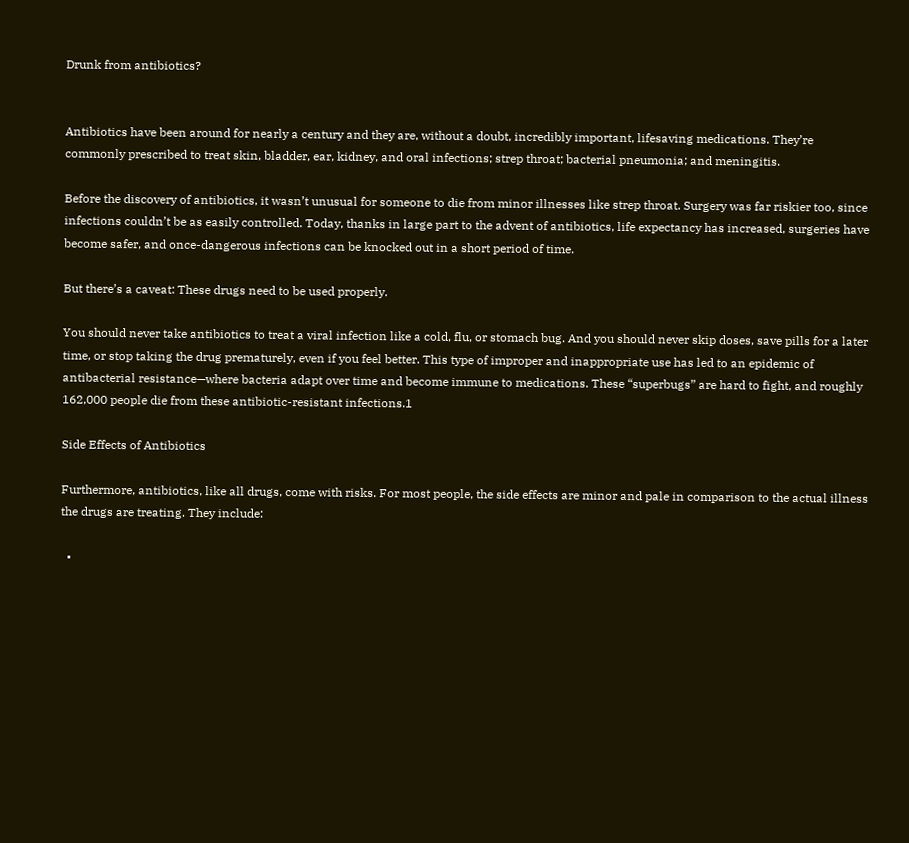Drunk from antibiotics?


Antibiotics have been around for nearly a century and they are, without a doubt, incredibly important, lifesaving medications. They’re commonly prescribed to treat skin, bladder, ear, kidney, and oral infections; strep throat; bacterial pneumonia; and meningitis.

Before the discovery of antibiotics, it wasn’t unusual for someone to die from minor illnesses like strep throat. Surgery was far riskier too, since infections couldn’t be as easily controlled. Today, thanks in large part to the advent of antibiotics, life expectancy has increased, surgeries have become safer, and once-dangerous infections can be knocked out in a short period of time.

But there’s a caveat: These drugs need to be used properly.

You should never take antibiotics to treat a viral infection like a cold, flu, or stomach bug. And you should never skip doses, save pills for a later time, or stop taking the drug prematurely, even if you feel better. This type of improper and inappropriate use has led to an epidemic of antibacterial resistance—where bacteria adapt over time and become immune to medications. These “superbugs” are hard to fight, and roughly 162,000 people die from these antibiotic-resistant infections.1

Side Effects of Antibiotics

Furthermore, antibiotics, like all drugs, come with risks. For most people, the side effects are minor and pale in comparison to the actual illness the drugs are treating. They include:

  •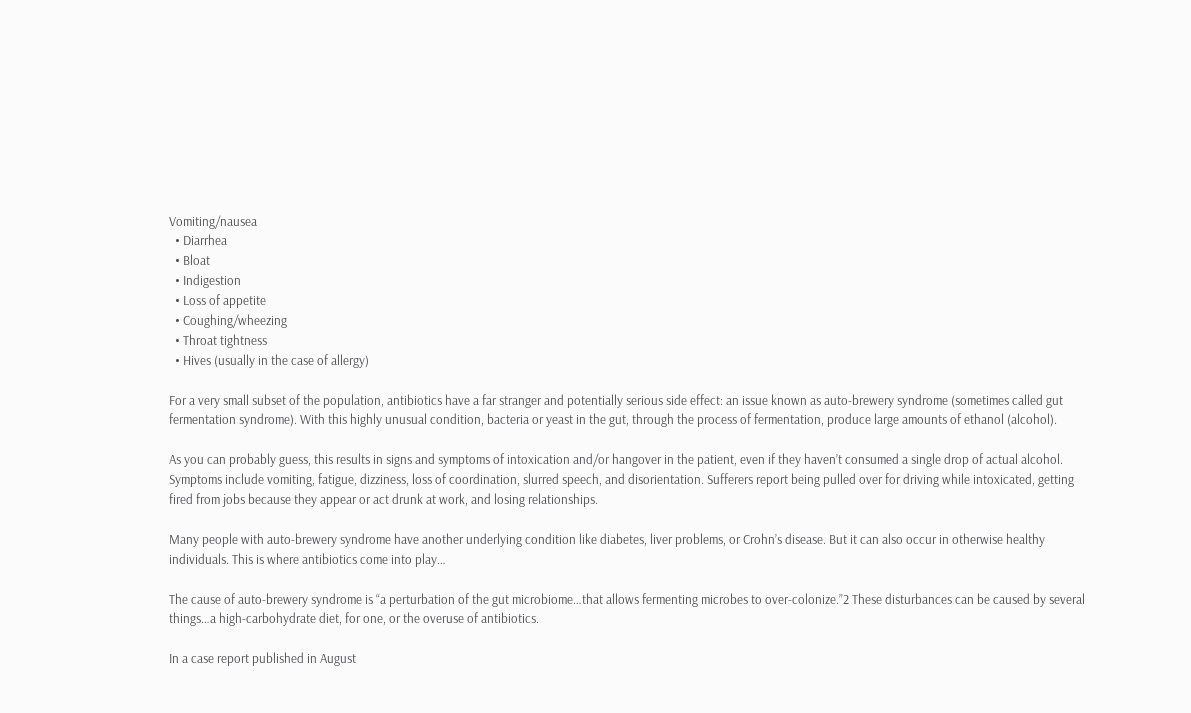Vomiting/nausea
  • Diarrhea
  • Bloat
  • Indigestion
  • Loss of appetite
  • Coughing/wheezing
  • Throat tightness
  • Hives (usually in the case of allergy)

For a very small subset of the population, antibiotics have a far stranger and potentially serious side effect: an issue known as auto-brewery syndrome (sometimes called gut fermentation syndrome). With this highly unusual condition, bacteria or yeast in the gut, through the process of fermentation, produce large amounts of ethanol (alcohol).

As you can probably guess, this results in signs and symptoms of intoxication and/or hangover in the patient, even if they haven’t consumed a single drop of actual alcohol. Symptoms include vomiting, fatigue, dizziness, loss of coordination, slurred speech, and disorientation. Sufferers report being pulled over for driving while intoxicated, getting fired from jobs because they appear or act drunk at work, and losing relationships.

Many people with auto-brewery syndrome have another underlying condition like diabetes, liver problems, or Crohn’s disease. But it can also occur in otherwise healthy individuals. This is where antibiotics come into play…

The cause of auto-brewery syndrome is “a perturbation of the gut microbiome…that allows fermenting microbes to over-colonize.”2 These disturbances can be caused by several things…a high-carbohydrate diet, for one, or the overuse of antibiotics.

In a case report published in August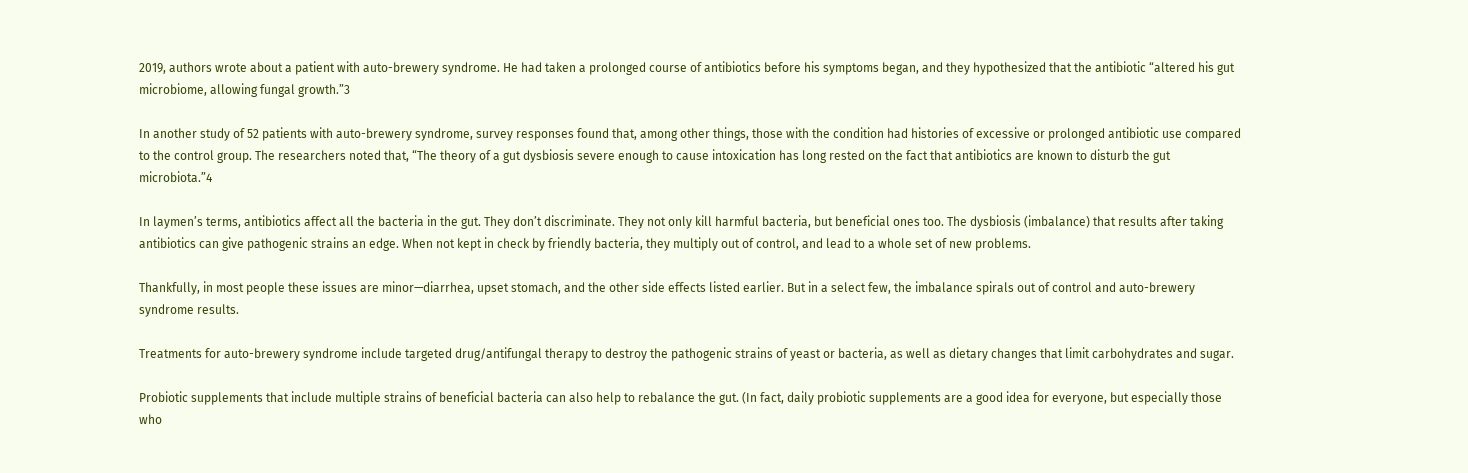2019, authors wrote about a patient with auto-brewery syndrome. He had taken a prolonged course of antibiotics before his symptoms began, and they hypothesized that the antibiotic “altered his gut microbiome, allowing fungal growth.”3

In another study of 52 patients with auto-brewery syndrome, survey responses found that, among other things, those with the condition had histories of excessive or prolonged antibiotic use compared to the control group. The researchers noted that, “The theory of a gut dysbiosis severe enough to cause intoxication has long rested on the fact that antibiotics are known to disturb the gut microbiota.”4

In laymen’s terms, antibiotics affect all the bacteria in the gut. They don’t discriminate. They not only kill harmful bacteria, but beneficial ones too. The dysbiosis (imbalance) that results after taking antibiotics can give pathogenic strains an edge. When not kept in check by friendly bacteria, they multiply out of control, and lead to a whole set of new problems.

Thankfully, in most people these issues are minor—diarrhea, upset stomach, and the other side effects listed earlier. But in a select few, the imbalance spirals out of control and auto-brewery syndrome results.

Treatments for auto-brewery syndrome include targeted drug/antifungal therapy to destroy the pathogenic strains of yeast or bacteria, as well as dietary changes that limit carbohydrates and sugar.

Probiotic supplements that include multiple strains of beneficial bacteria can also help to rebalance the gut. (In fact, daily probiotic supplements are a good idea for everyone, but especially those who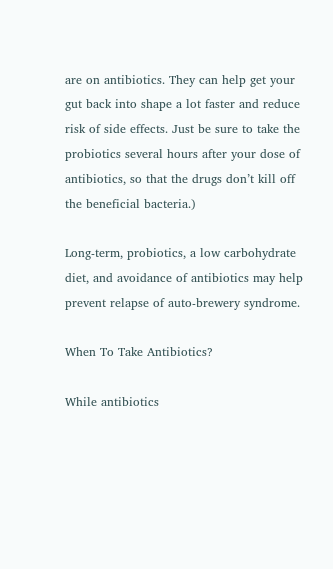are on antibiotics. They can help get your gut back into shape a lot faster and reduce risk of side effects. Just be sure to take the probiotics several hours after your dose of antibiotics, so that the drugs don’t kill off the beneficial bacteria.)

Long-term, probiotics, a low carbohydrate diet, and avoidance of antibiotics may help prevent relapse of auto-brewery syndrome.

When To Take Antibiotics?

While antibiotics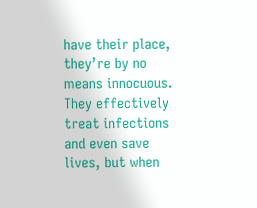have their place, they’re by no means innocuous. They effectively treat infections and even save lives, but when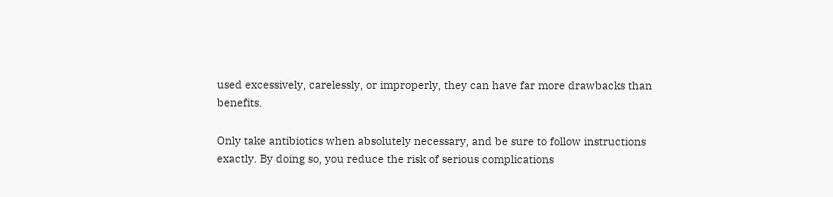used excessively, carelessly, or improperly, they can have far more drawbacks than benefits.

Only take antibiotics when absolutely necessary, and be sure to follow instructions exactly. By doing so, you reduce the risk of serious complications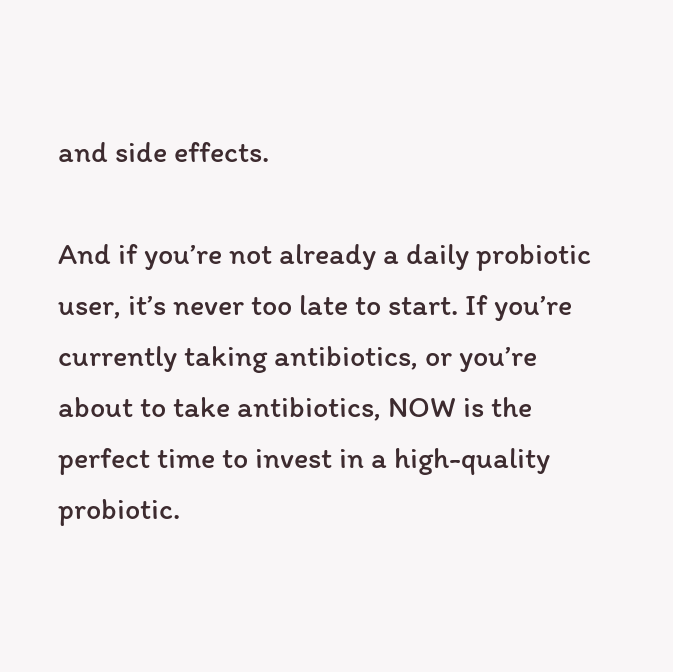and side effects.

And if you’re not already a daily probiotic user, it’s never too late to start. If you’re currently taking antibiotics, or you’re about to take antibiotics, NOW is the perfect time to invest in a high-quality probiotic.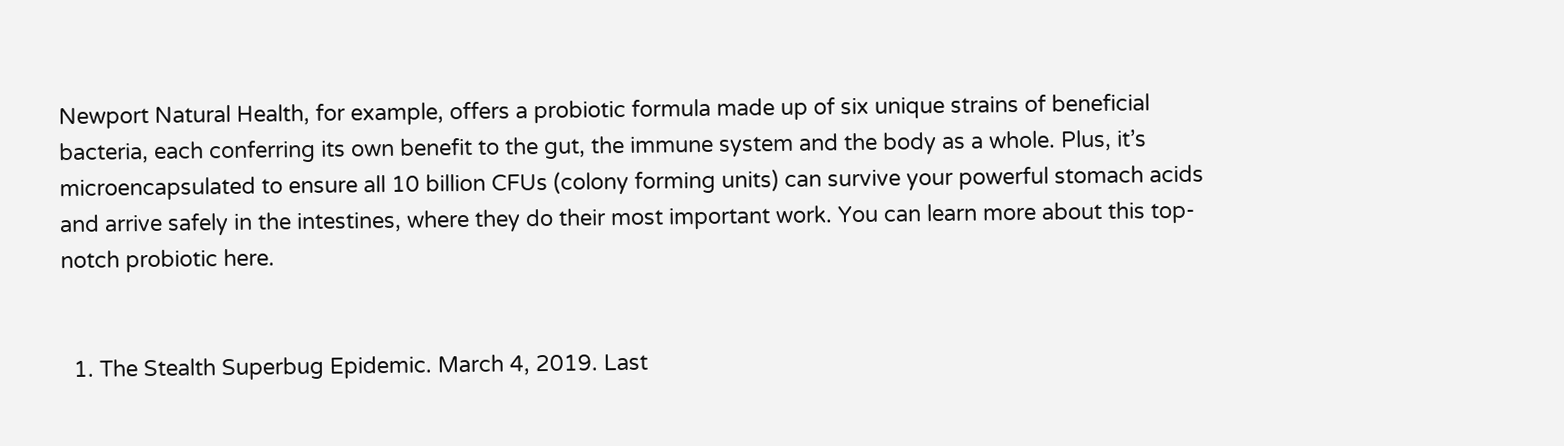Newport Natural Health, for example, offers a probiotic formula made up of six unique strains of beneficial bacteria, each conferring its own benefit to the gut, the immune system and the body as a whole. Plus, it’s microencapsulated to ensure all 10 billion CFUs (colony forming units) can survive your powerful stomach acids and arrive safely in the intestines, where they do their most important work. You can learn more about this top-notch probiotic here.


  1. The Stealth Superbug Epidemic. March 4, 2019. Last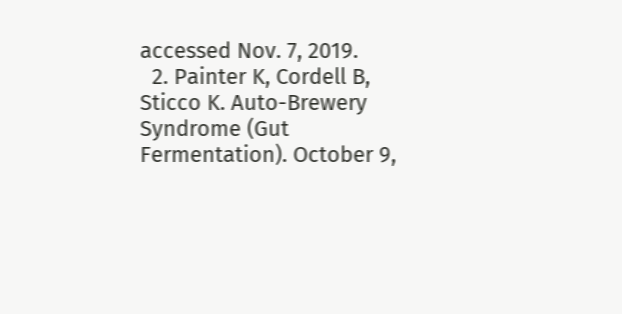accessed Nov. 7, 2019.
  2. Painter K, Cordell B, Sticco K. Auto-Brewery Syndrome (Gut Fermentation). October 9,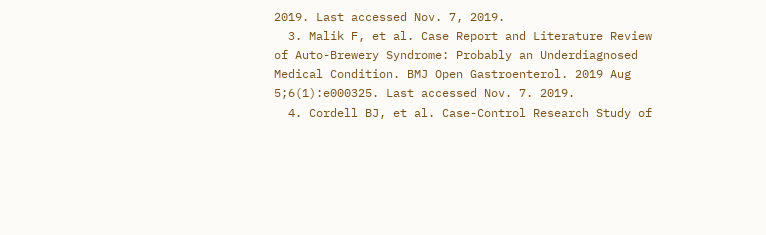2019. Last accessed Nov. 7, 2019.
  3. Malik F, et al. Case Report and Literature Review of Auto-Brewery Syndrome: Probably an Underdiagnosed Medical Condition. BMJ Open Gastroenterol. 2019 Aug 5;6(1):e000325. Last accessed Nov. 7. 2019.
  4. Cordell BJ, et al. Case-Control Research Study of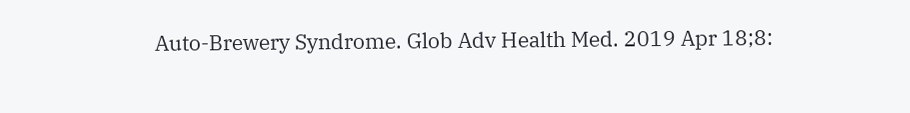Auto-Brewery Syndrome. Glob Adv Health Med. 2019 Apr 18;8: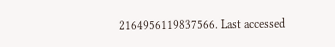2164956119837566. Last accessed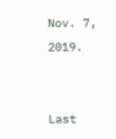Nov. 7, 2019.


Last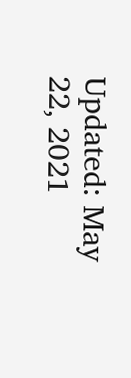Updated: May 22, 2021